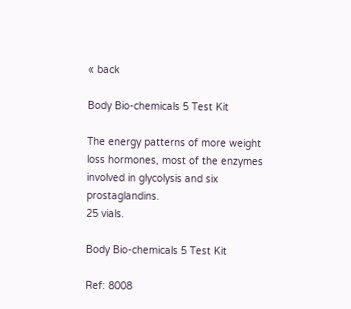« back

Body Bio-chemicals 5 Test Kit

The energy patterns of more weight loss hormones, most of the enzymes involved in glycolysis and six prostaglandins.
25 vials.

Body Bio-chemicals 5 Test Kit

Ref: 8008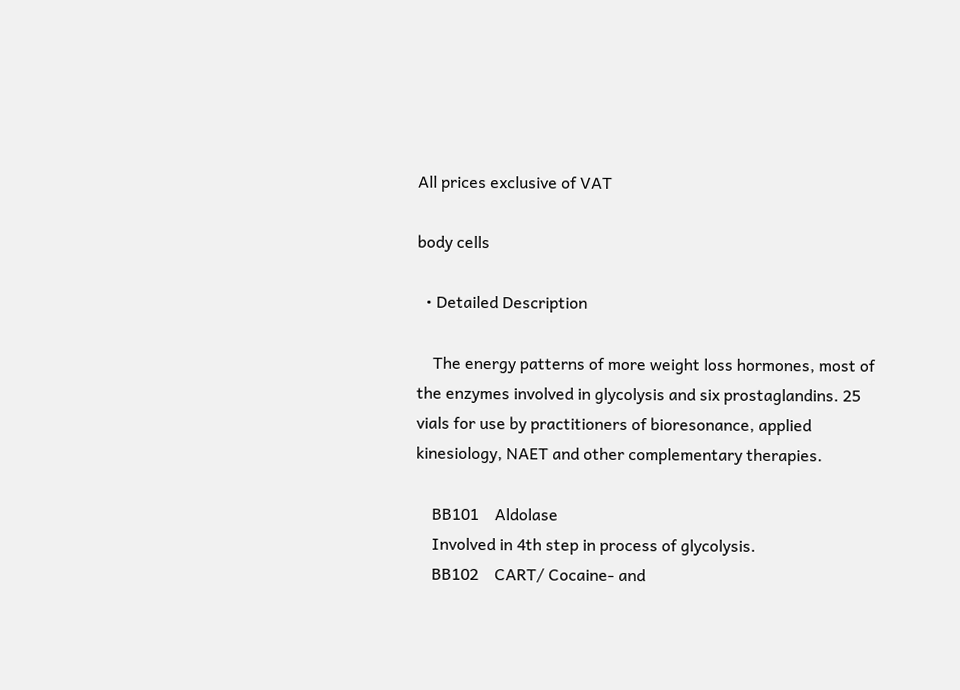All prices exclusive of VAT

body cells

  • Detailed Description

    The energy patterns of more weight loss hormones, most of the enzymes involved in glycolysis and six prostaglandins. 25 vials for use by practitioners of bioresonance, applied kinesiology, NAET and other complementary therapies.

    BB101    Aldolase
    Involved in 4th step in process of glycolysis.
    BB102    CART/ Cocaine- and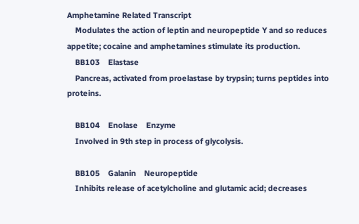Amphetamine Related Transcript
    Modulates the action of leptin and neuropeptide Y and so reduces appetite; cocaine and amphetamines stimulate its production.
    BB103    Elastase
    Pancreas, activated from proelastase by trypsin; turns peptides into proteins.

    BB104    Enolase    Enzyme
    Involved in 9th step in process of glycolysis.

    BB105    Galanin    Neuropeptide
    Inhibits release of acetylcholine and glutamic acid; decreases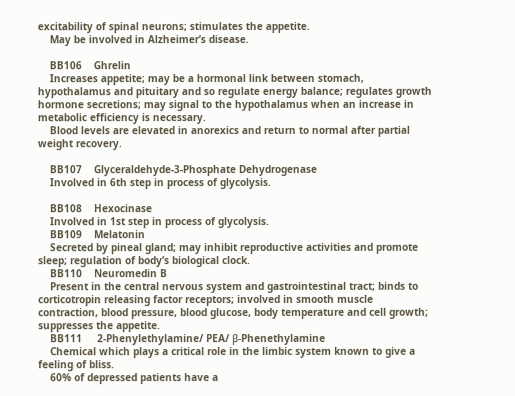excitability of spinal neurons; stimulates the appetite.
    May be involved in Alzheimer’s disease.

    BB106    Ghrelin
    Increases appetite; may be a hormonal link between stomach, hypothalamus and pituitary and so regulate energy balance; regulates growth hormone secretions; may signal to the hypothalamus when an increase in metabolic efficiency is necessary.
    Blood levels are elevated in anorexics and return to normal after partial weight recovery.

    BB107    Glyceraldehyde-3-Phosphate Dehydrogenase
    Involved in 6th step in process of glycolysis.

    BB108    Hexocinase
    Involved in 1st step in process of glycolysis.
    BB109    Melatonin
    Secreted by pineal gland; may inhibit reproductive activities and promote sleep; regulation of body’s biological clock.
    BB110    Neuromedin B
    Present in the central nervous system and gastrointestinal tract; binds to corticotropin releasing factor receptors; involved in smooth muscle contraction, blood pressure, blood glucose, body temperature and cell growth; suppresses the appetite.
    BB111     2-Phenylethylamine/ PEA/ β-Phenethylamine
    Chemical which plays a critical role in the limbic system known to give a feeling of bliss.
    60% of depressed patients have a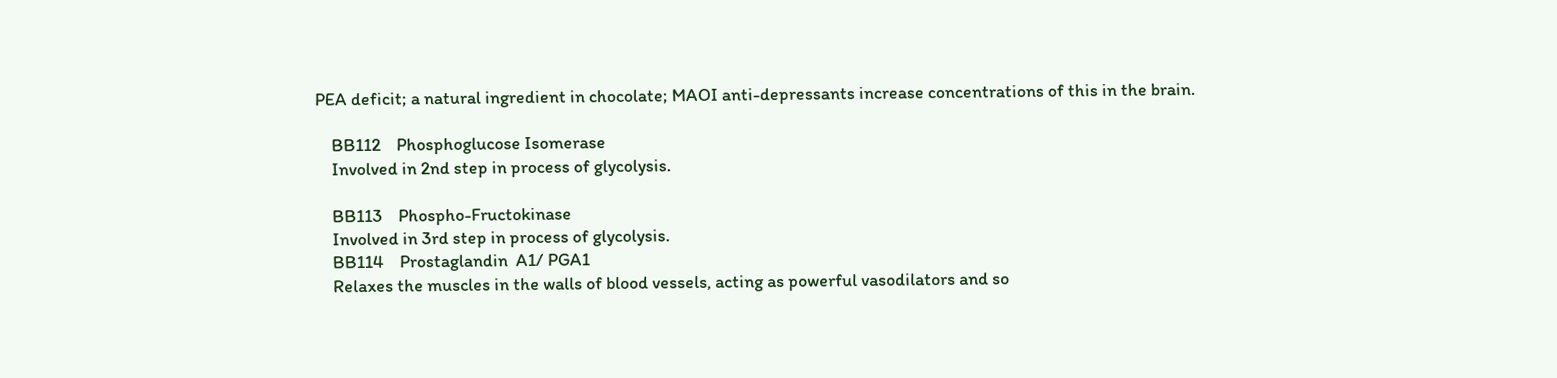PEA deficit; a natural ingredient in chocolate; MAOI anti-depressants increase concentrations of this in the brain.

    BB112    Phosphoglucose Isomerase
    Involved in 2nd step in process of glycolysis.

    BB113    Phospho-Fructokinase
    Involved in 3rd step in process of glycolysis.
    BB114    Prostaglandin  A1/ PGA1
    Relaxes the muscles in the walls of blood vessels, acting as powerful vasodilators and so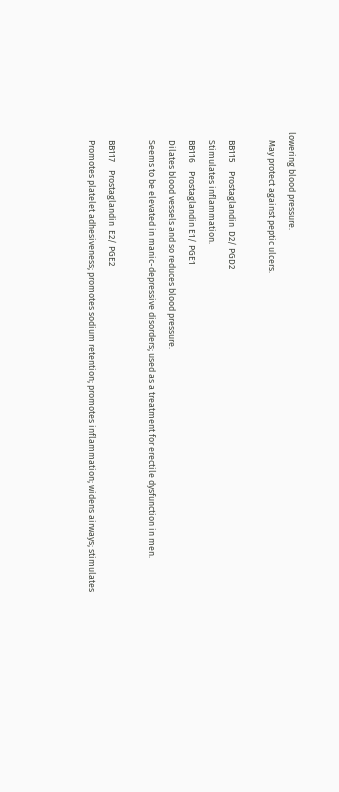lowering blood pressure.
    May protect against peptic ulcers.

    BB115    Prostaglandin  D2/ PGD2
    Stimulates inflammation.
    BB116    Prostaglandin E1/ PGE1
    Dilates blood vessels and so reduces blood pressure.
    Seems to be elevated in manic-depressive disorders; used as a treatment for erectile dysfunction in men.

    BB117    Prostaglandin  E2/ PGE2
    Promotes platelet adhesiveness; promotes sodium retention; promotes inflammation; widens airways; stimulates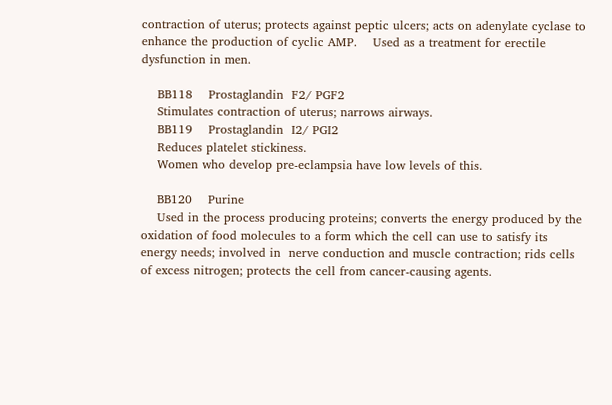contraction of uterus; protects against peptic ulcers; acts on adenylate cyclase to enhance the production of cyclic AMP.    Used as a treatment for erectile dysfunction in men.

    BB118    Prostaglandin  F2/ PGF2
    Stimulates contraction of uterus; narrows airways.
    BB119    Prostaglandin  I2/ PGI2
    Reduces platelet stickiness.
    Women who develop pre-eclampsia have low levels of this.

    BB120    Purine
    Used in the process producing proteins; converts the energy produced by the oxidation of food molecules to a form which the cell can use to satisfy its energy needs; involved in  nerve conduction and muscle contraction; rids cells of excess nitrogen; protects the cell from cancer-causing agents.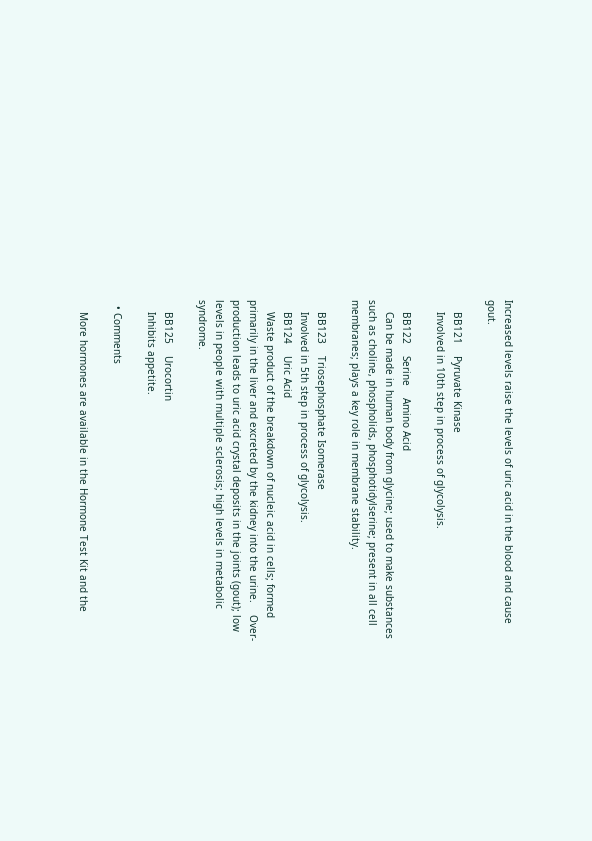Increased levels raise the levels of uric acid in the blood and cause gout.

    BB121    Pyruvate Kinase
    Involved in 10th step in process of glycolysis.

    BB122    Serine    Amino Acid
    Can be made in human body from glycine; used to make substances such as choline, phospholids, phosphotidylserine; present in all cell membranes; plays a key role in membrane stability.

    BB123    Triosephosphate Isomerase
    Involved in 5th step in process of glycolysis.
    BB124    Uric Acid
    Waste product of the breakdown of nucleic acid in cells; formed primarily in the liver and excreted by the kidney into the urine.    Over-production leads to uric acid crystal deposits in the joints (gout); low levels in people with multiple sclerosis; high levels in metabolic syndrome.

    BB125    Urocortin
    Inhibits appetite.

  • Comments

    More hormones are available in the Hormone Test Kit and the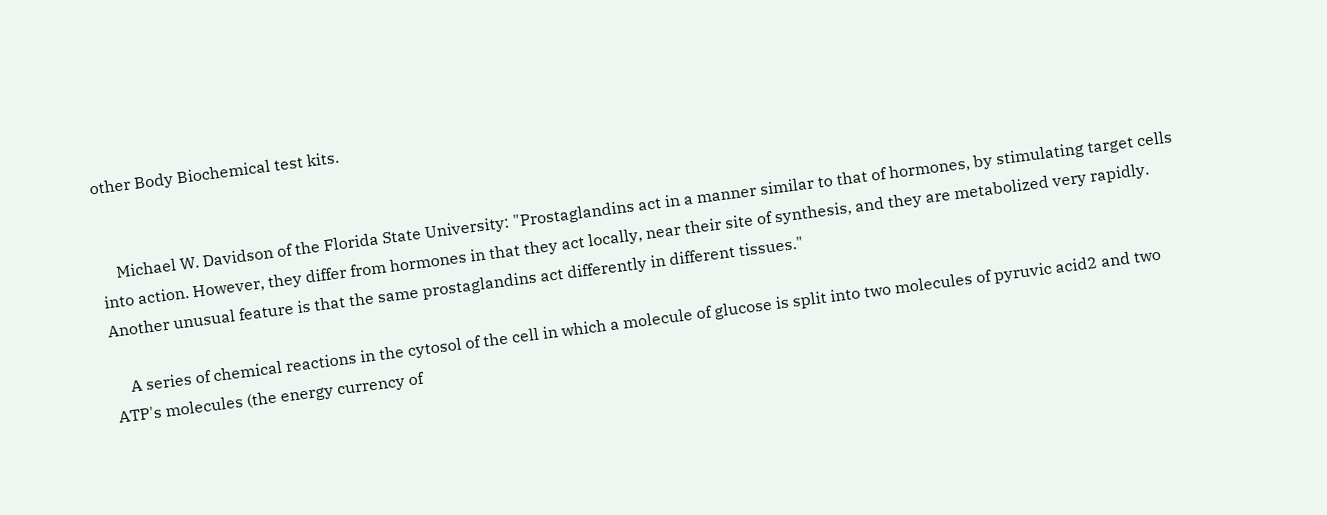other Body Biochemical test kits.


    Michael W. Davidson of the Florida State University: "Prostaglandins act in a manner similar to that of hormones, by stimulating target cells into action. However, they differ from hormones in that they act locally, near their site of synthesis, and they are metabolized very rapidly. Another unusual feature is that the same prostaglandins act differently in different tissues."

    A series of chemical reactions in the cytosol of the cell in which a molecule of glucose is split into two molecules of pyruvic acid2 and two ATP's molecules (the energy currency of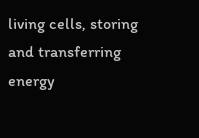living cells, storing and transferring energy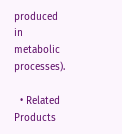produced in metabolic processes).

  • Related Products